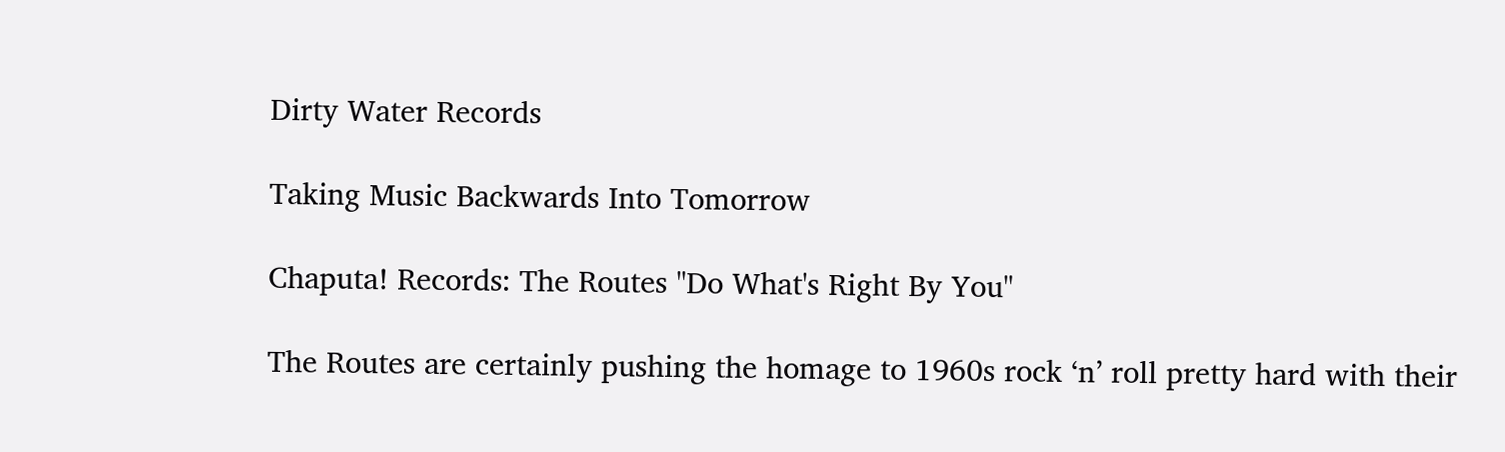Dirty Water Records

Taking Music Backwards Into Tomorrow

Chaputa! Records: The Routes "Do What's Right By You"

The Routes are certainly pushing the homage to 1960s rock ‘n’ roll pretty hard with their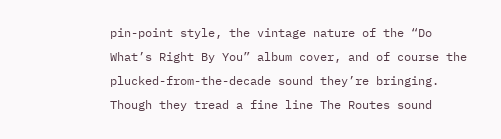pin-point style, the vintage nature of the “Do What’s Right By You” album cover, and of course the plucked-from-the-decade sound they’re bringing. Though they tread a fine line The Routes sound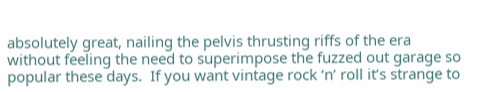absolutely great, nailing the pelvis thrusting riffs of the era without feeling the need to superimpose the fuzzed out garage so popular these days.  If you want vintage rock ‘n’ roll it’s strange to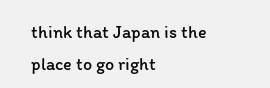think that Japan is the place to go right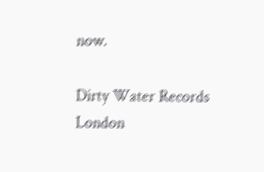now.

Dirty Water Records London